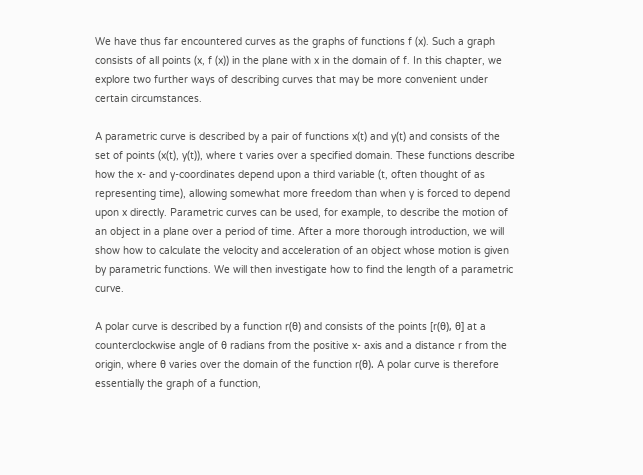We have thus far encountered curves as the graphs of functions f (x). Such a graph consists of all points (x, f (x)) in the plane with x in the domain of f. In this chapter, we explore two further ways of describing curves that may be more convenient under certain circumstances.

A parametric curve is described by a pair of functions x(t) and y(t) and consists of the set of points (x(t), y(t)), where t varies over a specified domain. These functions describe how the x- and y-coordinates depend upon a third variable (t, often thought of as representing time), allowing somewhat more freedom than when y is forced to depend upon x directly. Parametric curves can be used, for example, to describe the motion of an object in a plane over a period of time. After a more thorough introduction, we will show how to calculate the velocity and acceleration of an object whose motion is given by parametric functions. We will then investigate how to find the length of a parametric curve.

A polar curve is described by a function r(θ) and consists of the points [r(θ), θ] at a counterclockwise angle of θ radians from the positive x- axis and a distance r from the origin, where θ varies over the domain of the function r(θ). A polar curve is therefore essentially the graph of a function,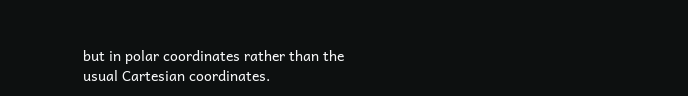but in polar coordinates rather than the usual Cartesian coordinates.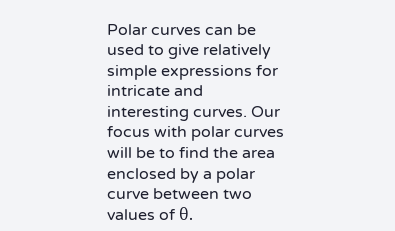Polar curves can be used to give relatively simple expressions for intricate and interesting curves. Our focus with polar curves will be to find the area enclosed by a polar curve between two values of θ.